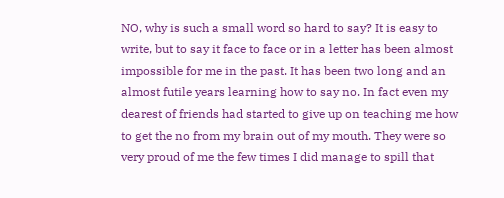NO, why is such a small word so hard to say? It is easy to write, but to say it face to face or in a letter has been almost impossible for me in the past. It has been two long and an almost futile years learning how to say no. In fact even my dearest of friends had started to give up on teaching me how to get the no from my brain out of my mouth. They were so very proud of me the few times I did manage to spill that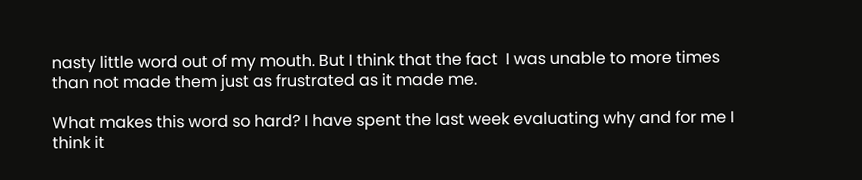nasty little word out of my mouth. But I think that the fact  I was unable to more times than not made them just as frustrated as it made me.

What makes this word so hard? I have spent the last week evaluating why and for me I think it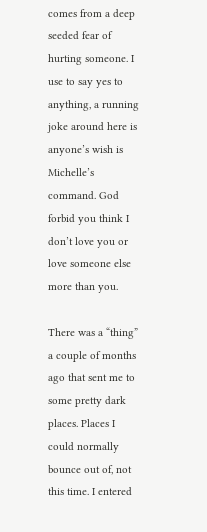comes from a deep seeded fear of hurting someone. I use to say yes to anything, a running joke around here is anyone’s wish is Michelle’s command. God forbid you think I don’t love you or love someone else more than you.

There was a “thing” a couple of months ago that sent me to some pretty dark places. Places I could normally bounce out of, not this time. I entered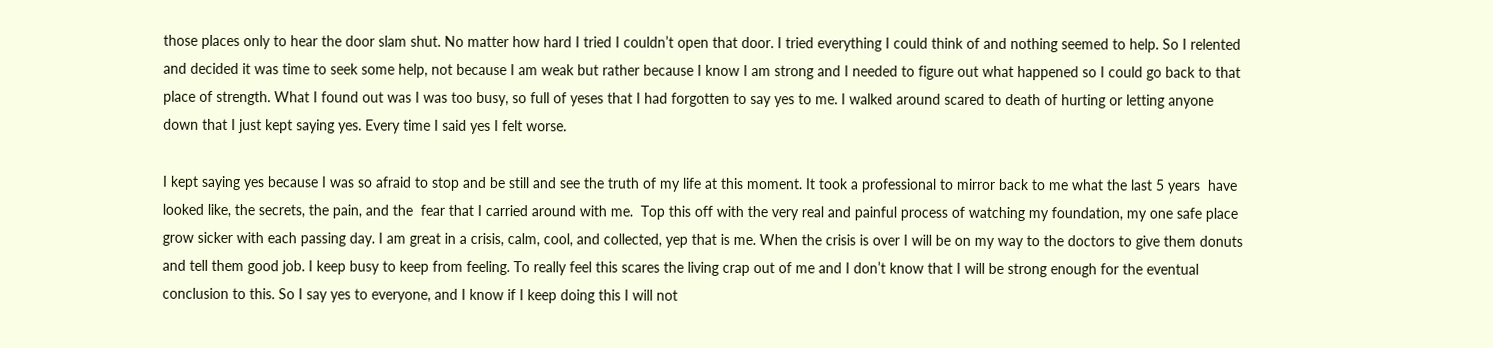those places only to hear the door slam shut. No matter how hard I tried I couldn’t open that door. I tried everything I could think of and nothing seemed to help. So I relented and decided it was time to seek some help, not because I am weak but rather because I know I am strong and I needed to figure out what happened so I could go back to that place of strength. What I found out was I was too busy, so full of yeses that I had forgotten to say yes to me. I walked around scared to death of hurting or letting anyone down that I just kept saying yes. Every time I said yes I felt worse.

I kept saying yes because I was so afraid to stop and be still and see the truth of my life at this moment. It took a professional to mirror back to me what the last 5 years  have looked like, the secrets, the pain, and the  fear that I carried around with me.  Top this off with the very real and painful process of watching my foundation, my one safe place grow sicker with each passing day. I am great in a crisis, calm, cool, and collected, yep that is me. When the crisis is over I will be on my way to the doctors to give them donuts and tell them good job. I keep busy to keep from feeling. To really feel this scares the living crap out of me and I don’t know that I will be strong enough for the eventual conclusion to this. So I say yes to everyone, and I know if I keep doing this I will not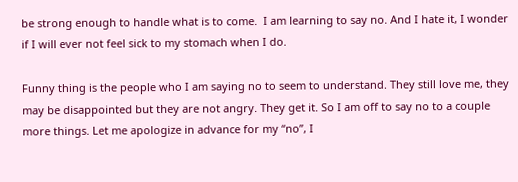be strong enough to handle what is to come.  I am learning to say no. And I hate it, I wonder if I will ever not feel sick to my stomach when I do.

Funny thing is the people who I am saying no to seem to understand. They still love me, they may be disappointed but they are not angry. They get it. So I am off to say no to a couple more things. Let me apologize in advance for my “no”, I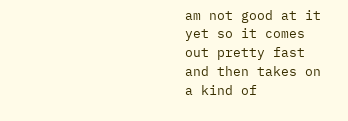am not good at it yet so it comes out pretty fast and then takes on a kind of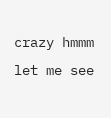crazy hmmm let me see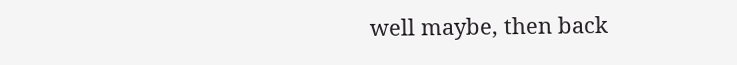well maybe, then back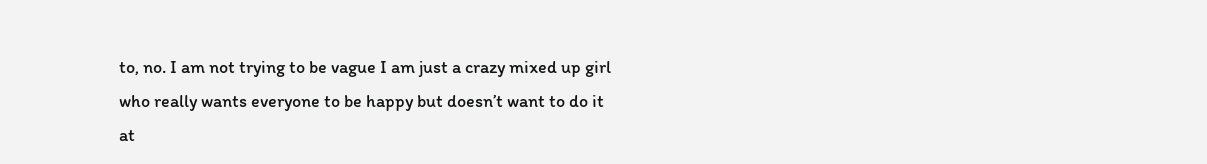to, no. I am not trying to be vague I am just a crazy mixed up girl who really wants everyone to be happy but doesn’t want to do it at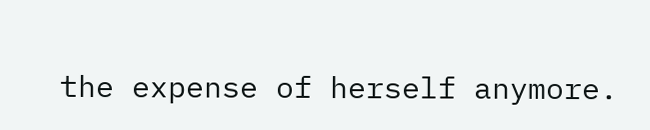the expense of herself anymore.